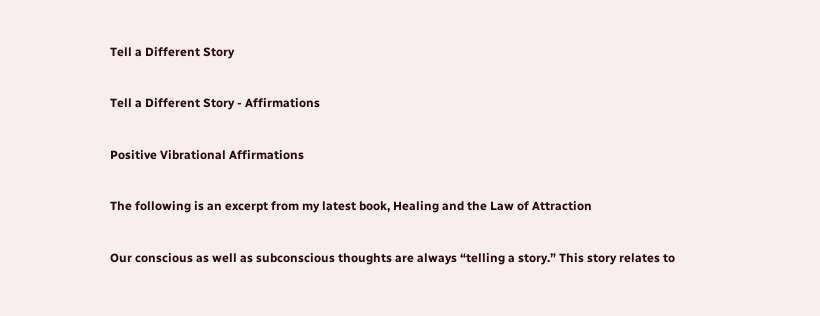Tell a Different Story

Tell a Different Story - Affirmations

Positive Vibrational Affirmations

The following is an excerpt from my latest book, Healing and the Law of Attraction

Our conscious as well as subconscious thoughts are always “telling a story.” This story relates to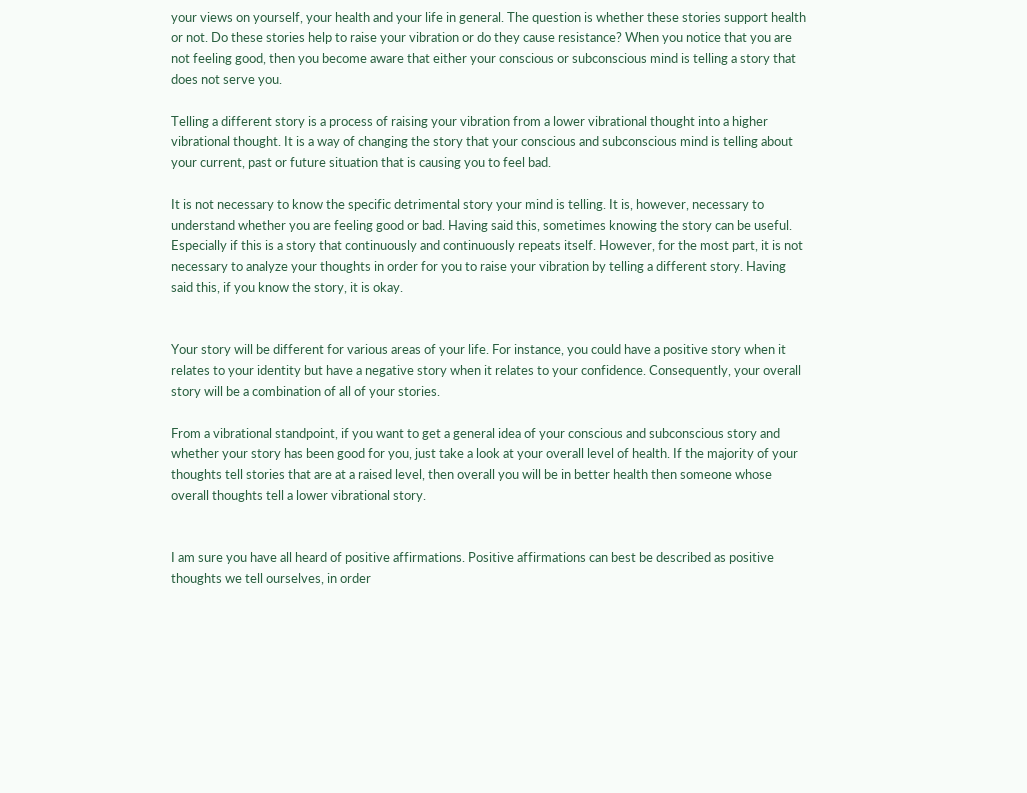your views on yourself, your health and your life in general. The question is whether these stories support health or not. Do these stories help to raise your vibration or do they cause resistance? When you notice that you are not feeling good, then you become aware that either your conscious or subconscious mind is telling a story that does not serve you.

Telling a different story is a process of raising your vibration from a lower vibrational thought into a higher vibrational thought. It is a way of changing the story that your conscious and subconscious mind is telling about your current, past or future situation that is causing you to feel bad.

It is not necessary to know the specific detrimental story your mind is telling. It is, however, necessary to understand whether you are feeling good or bad. Having said this, sometimes knowing the story can be useful. Especially if this is a story that continuously and continuously repeats itself. However, for the most part, it is not necessary to analyze your thoughts in order for you to raise your vibration by telling a different story. Having said this, if you know the story, it is okay.


Your story will be different for various areas of your life. For instance, you could have a positive story when it relates to your identity but have a negative story when it relates to your confidence. Consequently, your overall story will be a combination of all of your stories.

From a vibrational standpoint, if you want to get a general idea of your conscious and subconscious story and whether your story has been good for you, just take a look at your overall level of health. If the majority of your thoughts tell stories that are at a raised level, then overall you will be in better health then someone whose overall thoughts tell a lower vibrational story.


I am sure you have all heard of positive affirmations. Positive affirmations can best be described as positive thoughts we tell ourselves, in order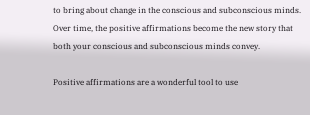to bring about change in the conscious and subconscious minds. Over time, the positive affirmations become the new story that both your conscious and subconscious minds convey.

Positive affirmations are a wonderful tool to use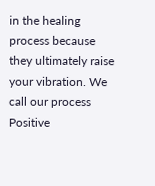in the healing process because they ultimately raise your vibration. We call our process Positive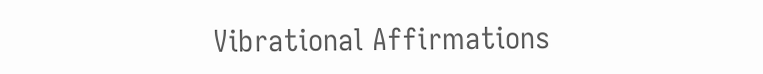Vibrational Affirmations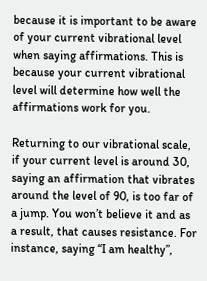because it is important to be aware of your current vibrational level when saying affirmations. This is because your current vibrational level will determine how well the affirmations work for you.

Returning to our vibrational scale, if your current level is around 30, saying an affirmation that vibrates around the level of 90, is too far of a jump. You won’t believe it and as a result, that causes resistance. For instance, saying “I am healthy”,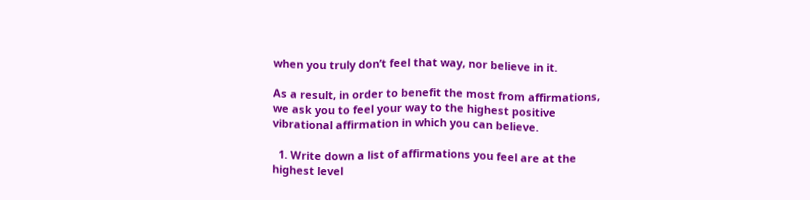when you truly don’t feel that way, nor believe in it.

As a result, in order to benefit the most from affirmations, we ask you to feel your way to the highest positive vibrational affirmation in which you can believe.

  1. Write down a list of affirmations you feel are at the highest level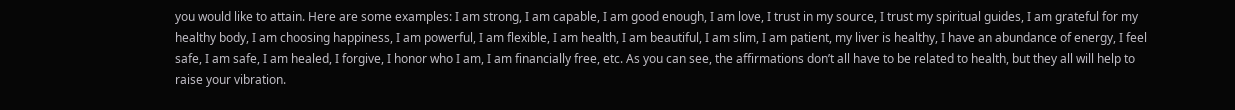you would like to attain. Here are some examples: I am strong, I am capable, I am good enough, I am love, I trust in my source, I trust my spiritual guides, I am grateful for my healthy body, I am choosing happiness, I am powerful, I am flexible, I am health, I am beautiful, I am slim, I am patient, my liver is healthy, I have an abundance of energy, I feel safe, I am safe, I am healed, I forgive, I honor who I am, I am financially free, etc. As you can see, the affirmations don’t all have to be related to health, but they all will help to raise your vibration.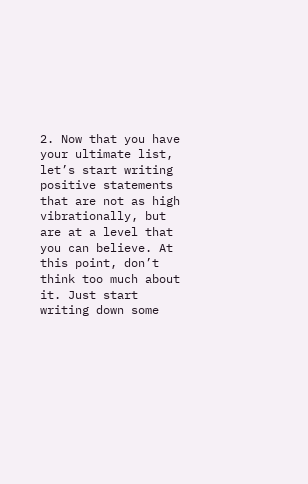2. Now that you have your ultimate list, let’s start writing positive statements that are not as high vibrationally, but are at a level that you can believe. At this point, don’t think too much about it. Just start writing down some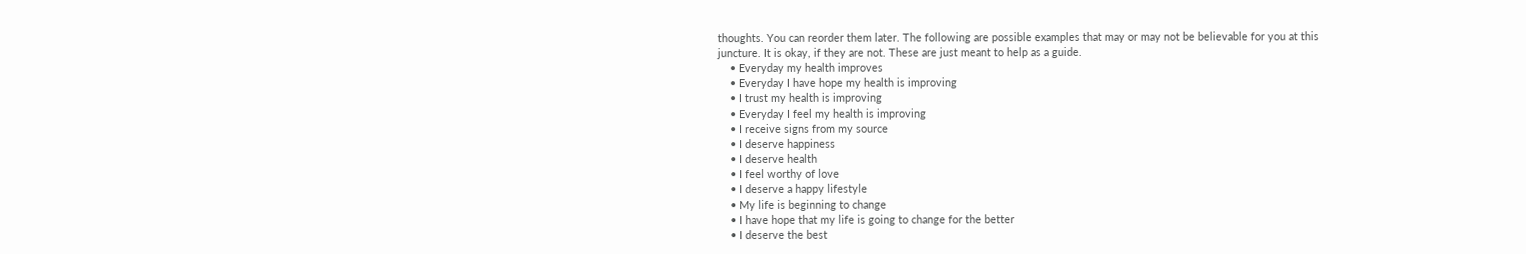thoughts. You can reorder them later. The following are possible examples that may or may not be believable for you at this juncture. It is okay, if they are not. These are just meant to help as a guide.
    • Everyday my health improves
    • Everyday I have hope my health is improving
    • I trust my health is improving
    • Everyday I feel my health is improving
    • I receive signs from my source
    • I deserve happiness
    • I deserve health
    • I feel worthy of love
    • I deserve a happy lifestyle
    • My life is beginning to change
    • I have hope that my life is going to change for the better
    • I deserve the best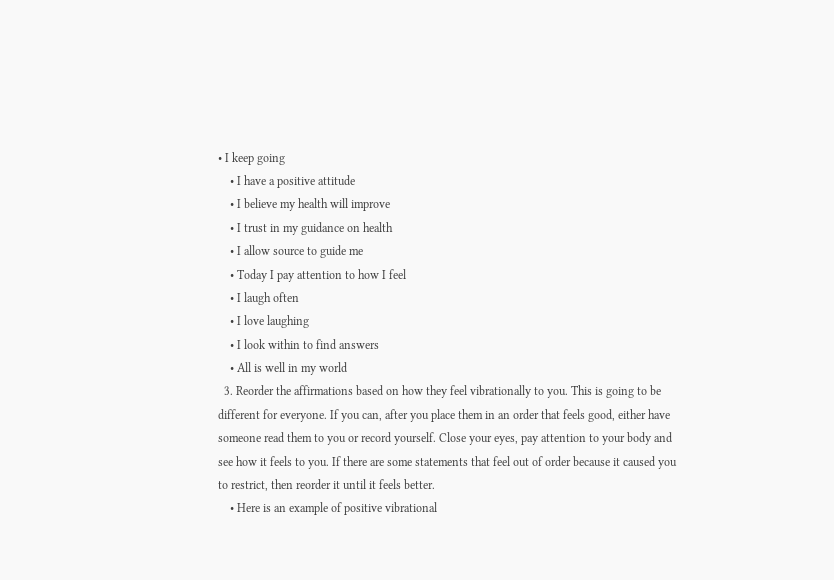• I keep going
    • I have a positive attitude
    • I believe my health will improve
    • I trust in my guidance on health
    • I allow source to guide me
    • Today I pay attention to how I feel
    • I laugh often
    • I love laughing
    • I look within to find answers
    • All is well in my world
  3. Reorder the affirmations based on how they feel vibrationally to you. This is going to be different for everyone. If you can, after you place them in an order that feels good, either have someone read them to you or record yourself. Close your eyes, pay attention to your body and see how it feels to you. If there are some statements that feel out of order because it caused you to restrict, then reorder it until it feels better.
    • Here is an example of positive vibrational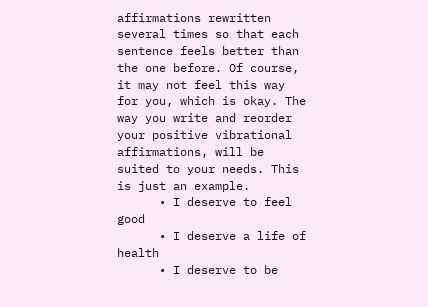affirmations rewritten several times so that each sentence feels better than the one before. Of course, it may not feel this way for you, which is okay. The way you write and reorder your positive vibrational affirmations, will be suited to your needs. This is just an example.
      • I deserve to feel good
      • I deserve a life of health
      • I deserve to be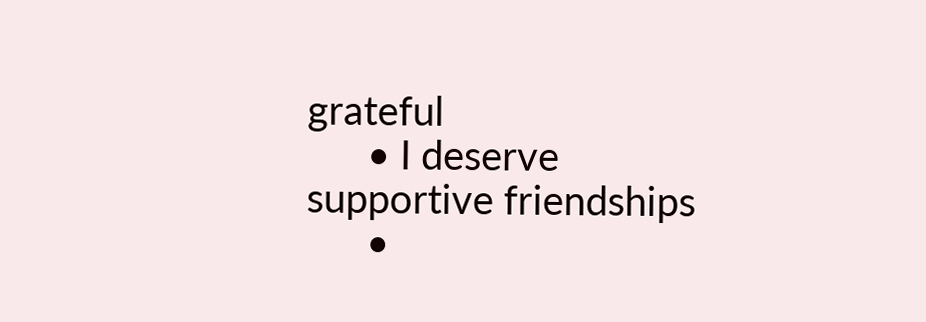grateful
      • I deserve supportive friendships
      •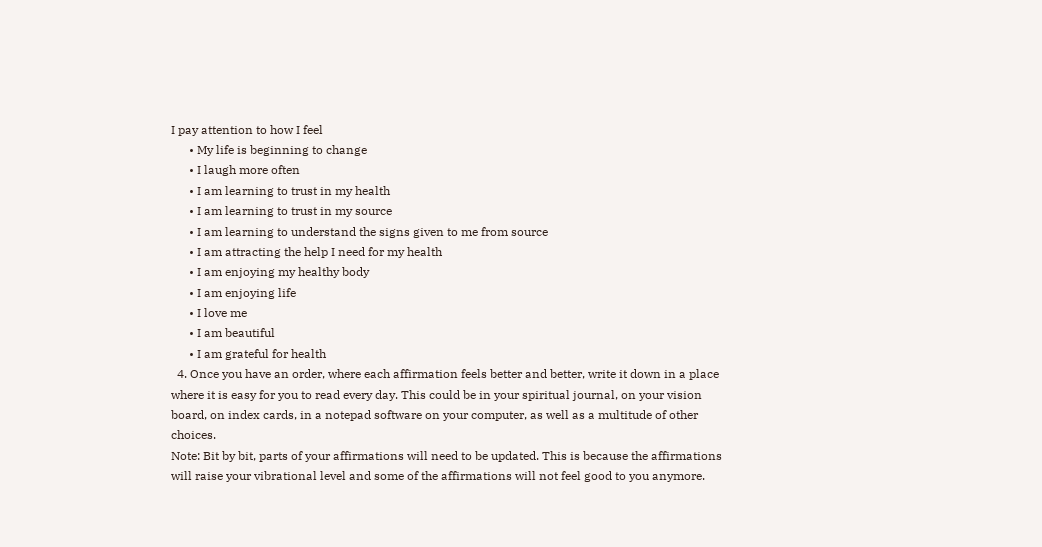I pay attention to how I feel
      • My life is beginning to change
      • I laugh more often
      • I am learning to trust in my health
      • I am learning to trust in my source
      • I am learning to understand the signs given to me from source
      • I am attracting the help I need for my health
      • I am enjoying my healthy body
      • I am enjoying life
      • I love me
      • I am beautiful
      • I am grateful for health
  4. Once you have an order, where each affirmation feels better and better, write it down in a place where it is easy for you to read every day. This could be in your spiritual journal, on your vision board, on index cards, in a notepad software on your computer, as well as a multitude of other choices.
Note: Bit by bit, parts of your affirmations will need to be updated. This is because the affirmations will raise your vibrational level and some of the affirmations will not feel good to you anymore.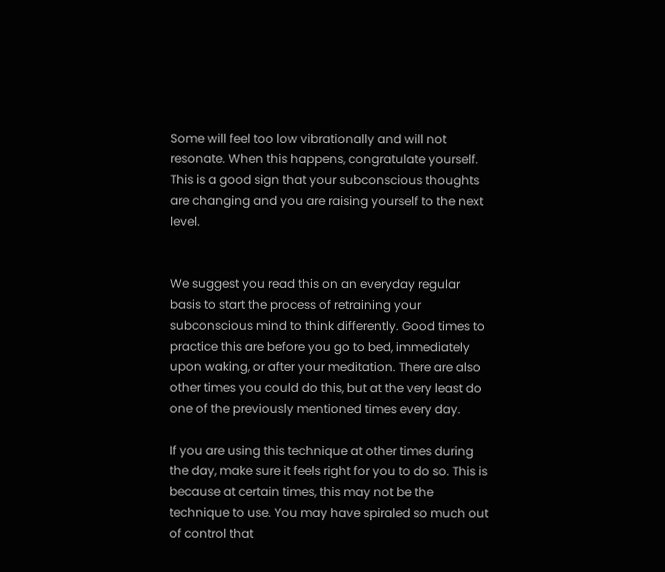Some will feel too low vibrationally and will not resonate. When this happens, congratulate yourself. This is a good sign that your subconscious thoughts are changing and you are raising yourself to the next level.


We suggest you read this on an everyday regular basis to start the process of retraining your subconscious mind to think differently. Good times to practice this are before you go to bed, immediately upon waking, or after your meditation. There are also other times you could do this, but at the very least do one of the previously mentioned times every day.

If you are using this technique at other times during the day, make sure it feels right for you to do so. This is because at certain times, this may not be the technique to use. You may have spiraled so much out of control that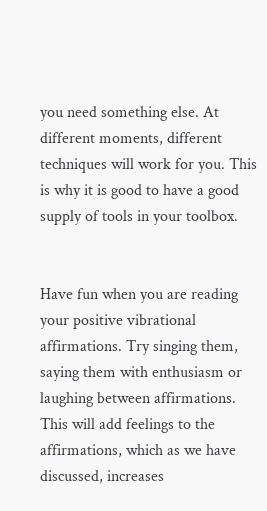you need something else. At different moments, different techniques will work for you. This is why it is good to have a good supply of tools in your toolbox.


Have fun when you are reading your positive vibrational affirmations. Try singing them, saying them with enthusiasm or laughing between affirmations. This will add feelings to the affirmations, which as we have discussed, increases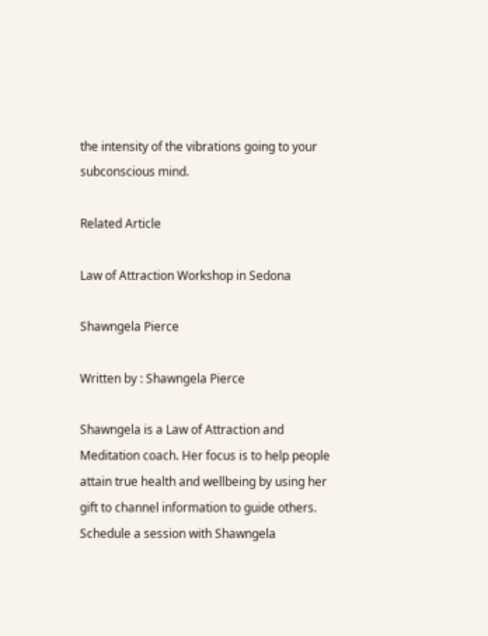the intensity of the vibrations going to your subconscious mind.

Related Article

Law of Attraction Workshop in Sedona

Shawngela Pierce

Written by : Shawngela Pierce

Shawngela is a Law of Attraction and Meditation coach. Her focus is to help people attain true health and wellbeing by using her gift to channel information to guide others. Schedule a session with Shawngela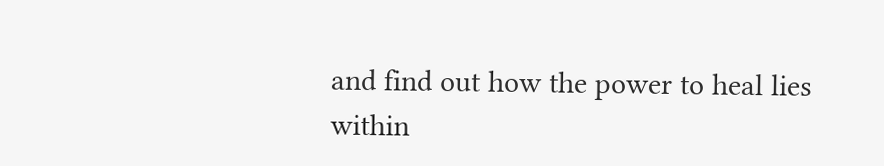and find out how the power to heal lies within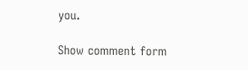you.

Show comment form